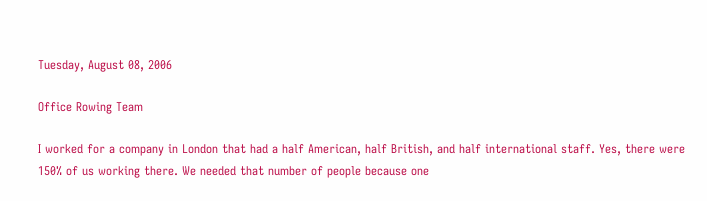Tuesday, August 08, 2006

Office Rowing Team

I worked for a company in London that had a half American, half British, and half international staff. Yes, there were 150% of us working there. We needed that number of people because one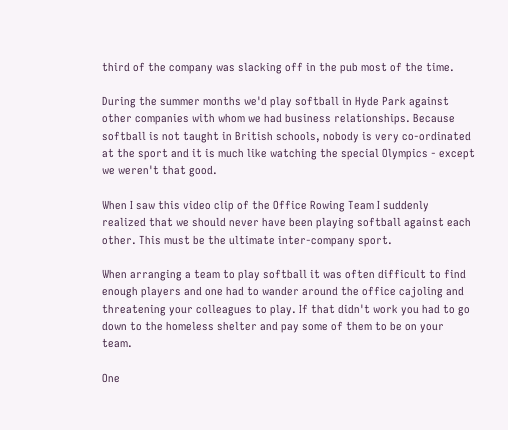third of the company was slacking off in the pub most of the time.

During the summer months we'd play softball in Hyde Park against other companies with whom we had business relationships. Because softball is not taught in British schools, nobody is very co-ordinated at the sport and it is much like watching the special Olympics - except we weren't that good.

When I saw this video clip of the Office Rowing Team I suddenly realized that we should never have been playing softball against each other. This must be the ultimate inter-company sport.

When arranging a team to play softball it was often difficult to find enough players and one had to wander around the office cajoling and threatening your colleagues to play. If that didn't work you had to go down to the homeless shelter and pay some of them to be on your team.

One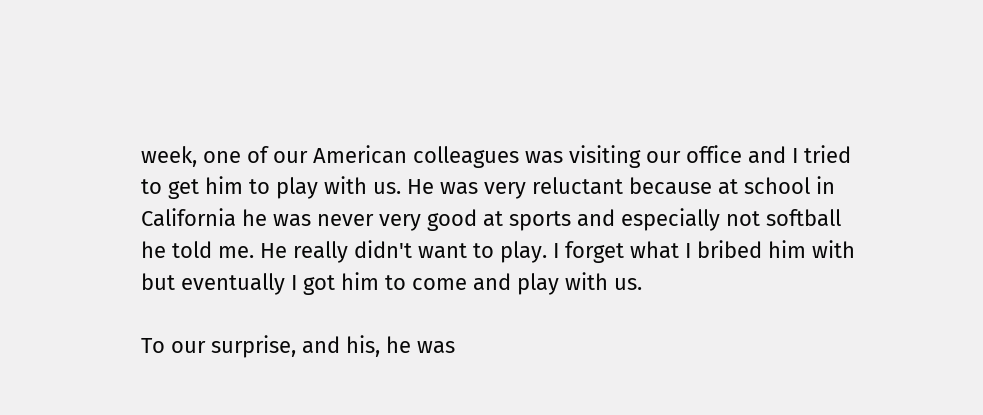week, one of our American colleagues was visiting our office and I tried to get him to play with us. He was very reluctant because at school in California he was never very good at sports and especially not softball he told me. He really didn't want to play. I forget what I bribed him with but eventually I got him to come and play with us.

To our surprise, and his, he was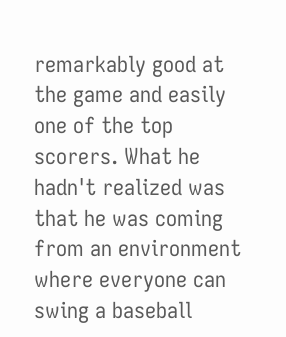remarkably good at the game and easily one of the top scorers. What he hadn't realized was that he was coming from an environment where everyone can swing a baseball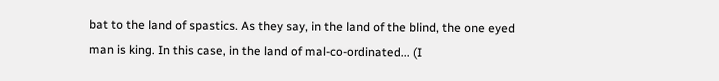bat to the land of spastics. As they say, in the land of the blind, the one eyed man is king. In this case, in the land of mal-co-ordinated... (I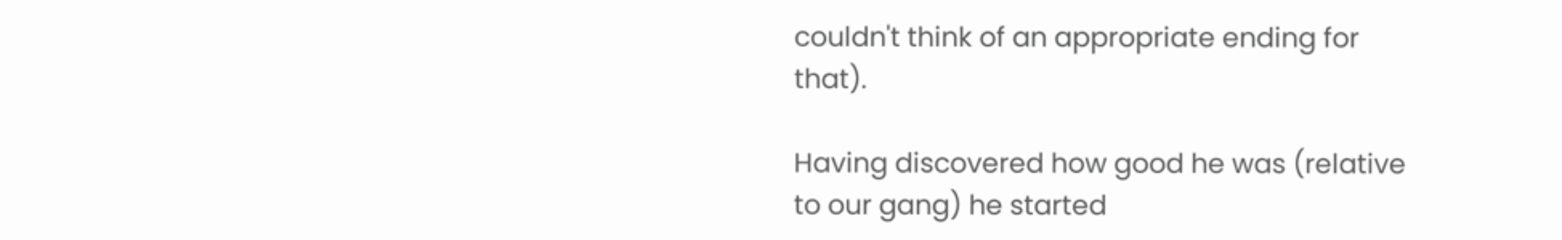couldn't think of an appropriate ending for that).

Having discovered how good he was (relative to our gang) he started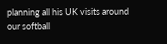planning all his UK visits around our softball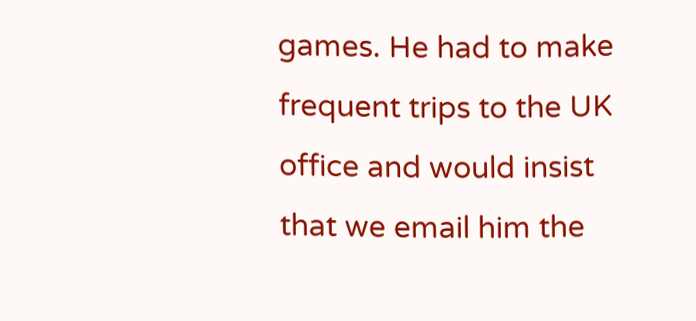games. He had to make frequent trips to the UK office and would insist that we email him the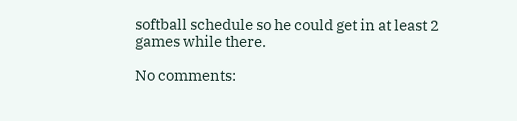softball schedule so he could get in at least 2 games while there.

No comments: